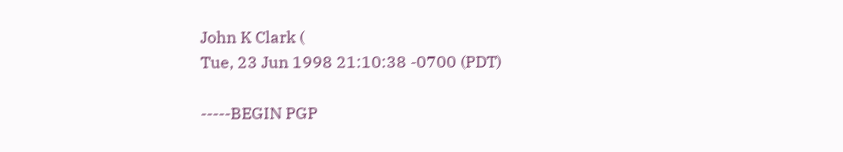John K Clark (
Tue, 23 Jun 1998 21:10:38 -0700 (PDT)

-----BEGIN PGP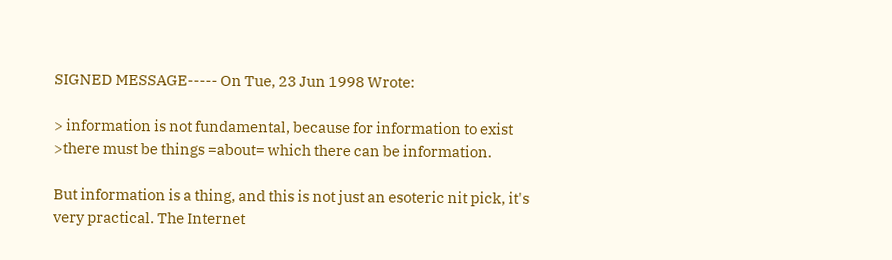SIGNED MESSAGE----- On Tue, 23 Jun 1998 Wrote:

> information is not fundamental, because for information to exist
>there must be things =about= which there can be information.

But information is a thing, and this is not just an esoteric nit pick, it's
very practical. The Internet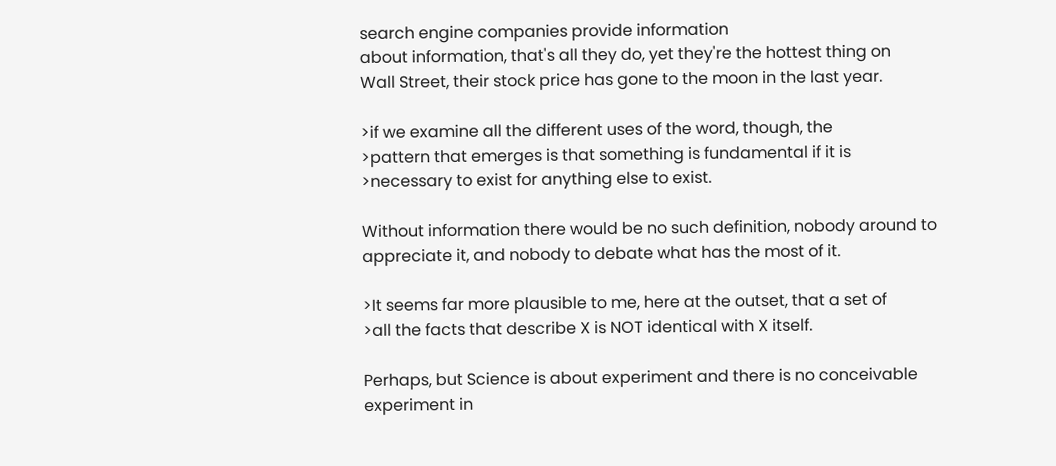search engine companies provide information
about information, that's all they do, yet they're the hottest thing on
Wall Street, their stock price has gone to the moon in the last year.

>if we examine all the different uses of the word, though, the
>pattern that emerges is that something is fundamental if it is
>necessary to exist for anything else to exist.

Without information there would be no such definition, nobody around to
appreciate it, and nobody to debate what has the most of it.

>It seems far more plausible to me, here at the outset, that a set of
>all the facts that describe X is NOT identical with X itself.

Perhaps, but Science is about experiment and there is no conceivable
experiment in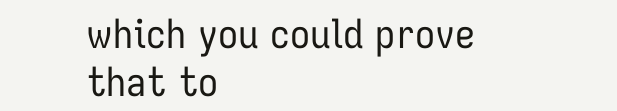which you could prove that to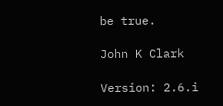be true.

John K Clark

Version: 2.6.i